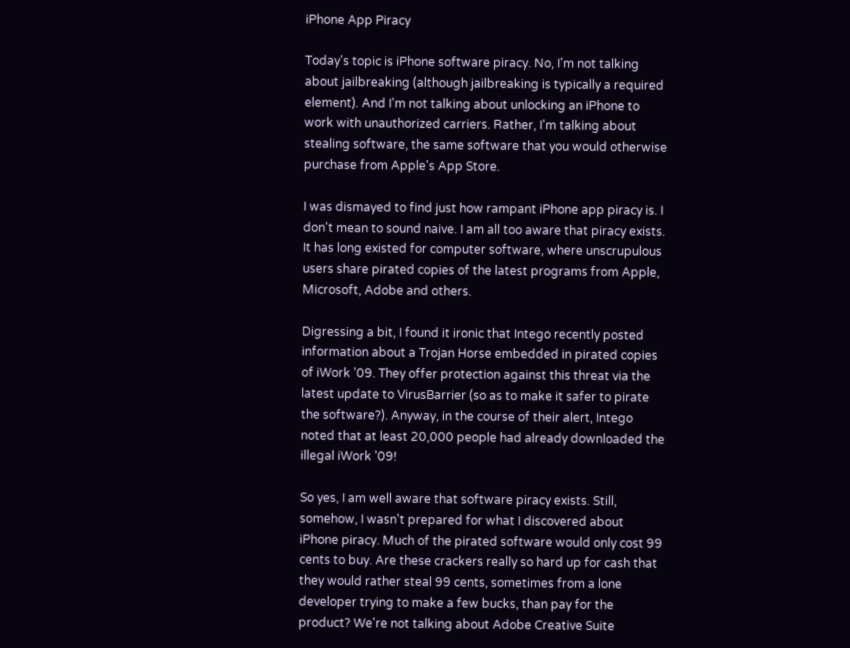iPhone App Piracy

Today's topic is iPhone software piracy. No, I'm not talking about jailbreaking (although jailbreaking is typically a required element). And I'm not talking about unlocking an iPhone to work with unauthorized carriers. Rather, I'm talking about stealing software, the same software that you would otherwise purchase from Apple's App Store.

I was dismayed to find just how rampant iPhone app piracy is. I don't mean to sound naive. I am all too aware that piracy exists. It has long existed for computer software, where unscrupulous users share pirated copies of the latest programs from Apple, Microsoft, Adobe and others.

Digressing a bit, I found it ironic that Intego recently posted information about a Trojan Horse embedded in pirated copies of iWork '09. They offer protection against this threat via the latest update to VirusBarrier (so as to make it safer to pirate the software?). Anyway, in the course of their alert, Intego noted that at least 20,000 people had already downloaded the illegal iWork '09!

So yes, I am well aware that software piracy exists. Still, somehow, I wasn't prepared for what I discovered about iPhone piracy. Much of the pirated software would only cost 99 cents to buy. Are these crackers really so hard up for cash that they would rather steal 99 cents, sometimes from a lone developer trying to make a few bucks, than pay for the product? We're not talking about Adobe Creative Suite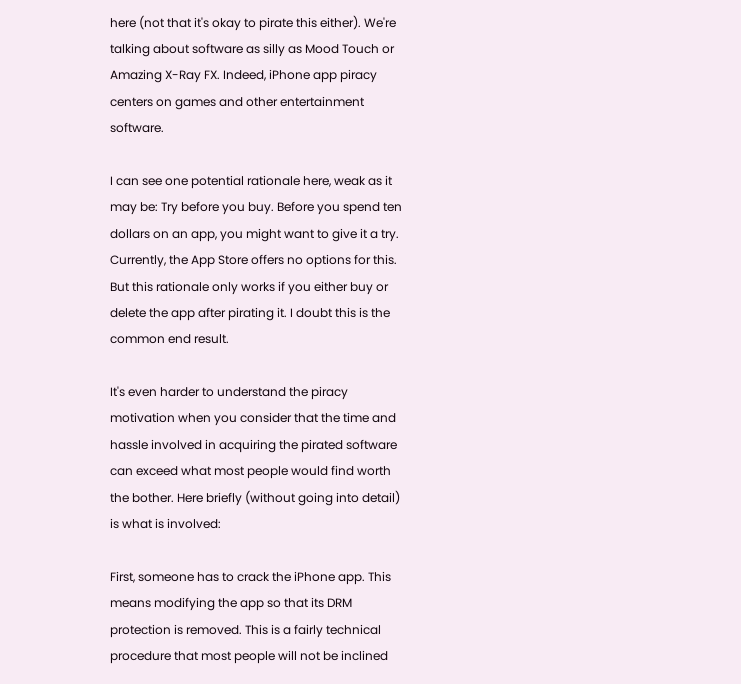here (not that it's okay to pirate this either). We're talking about software as silly as Mood Touch or Amazing X-Ray FX. Indeed, iPhone app piracy centers on games and other entertainment software.

I can see one potential rationale here, weak as it may be: Try before you buy. Before you spend ten dollars on an app, you might want to give it a try. Currently, the App Store offers no options for this. But this rationale only works if you either buy or delete the app after pirating it. I doubt this is the common end result.

It's even harder to understand the piracy motivation when you consider that the time and hassle involved in acquiring the pirated software can exceed what most people would find worth the bother. Here briefly (without going into detail) is what is involved:

First, someone has to crack the iPhone app. This means modifying the app so that its DRM protection is removed. This is a fairly technical procedure that most people will not be inclined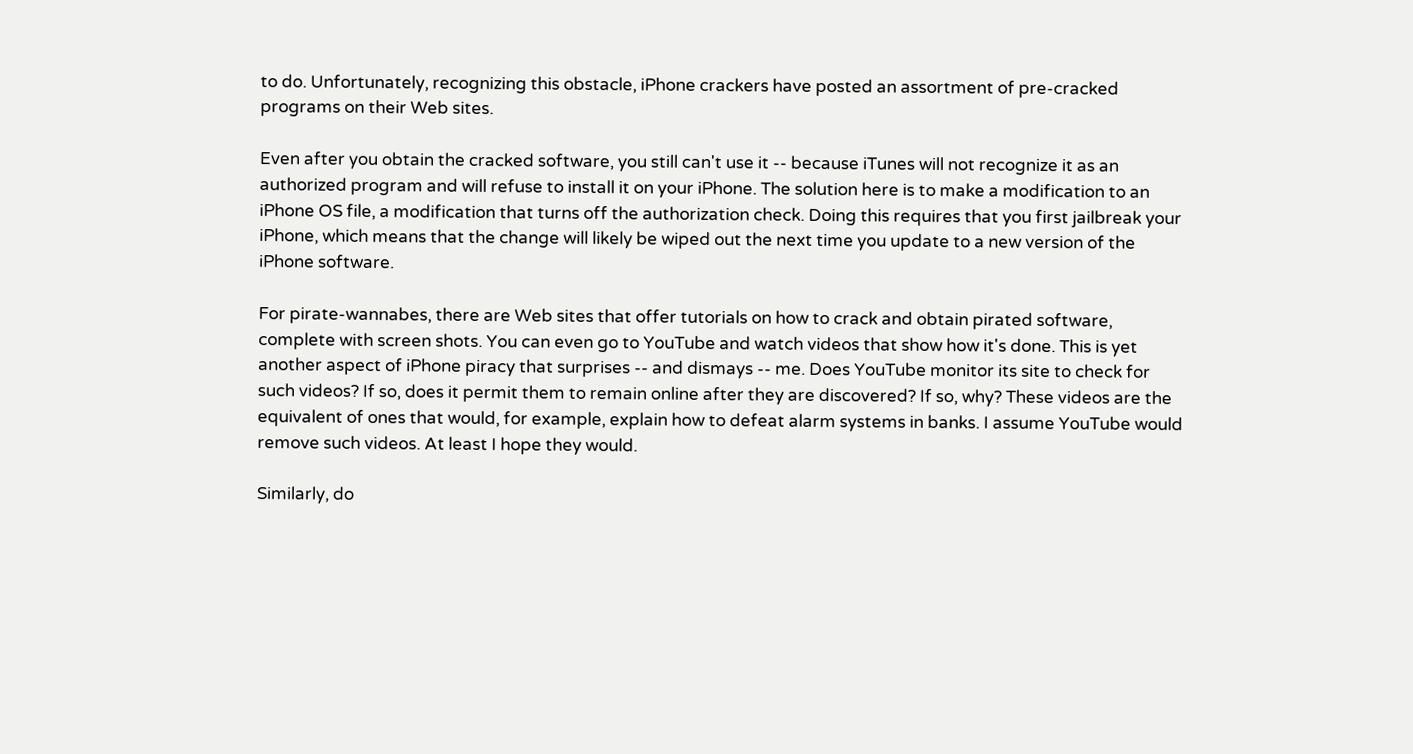to do. Unfortunately, recognizing this obstacle, iPhone crackers have posted an assortment of pre-cracked programs on their Web sites.

Even after you obtain the cracked software, you still can't use it -- because iTunes will not recognize it as an authorized program and will refuse to install it on your iPhone. The solution here is to make a modification to an iPhone OS file, a modification that turns off the authorization check. Doing this requires that you first jailbreak your iPhone, which means that the change will likely be wiped out the next time you update to a new version of the iPhone software.

For pirate-wannabes, there are Web sites that offer tutorials on how to crack and obtain pirated software, complete with screen shots. You can even go to YouTube and watch videos that show how it's done. This is yet another aspect of iPhone piracy that surprises -- and dismays -- me. Does YouTube monitor its site to check for such videos? If so, does it permit them to remain online after they are discovered? If so, why? These videos are the equivalent of ones that would, for example, explain how to defeat alarm systems in banks. I assume YouTube would remove such videos. At least I hope they would.

Similarly, do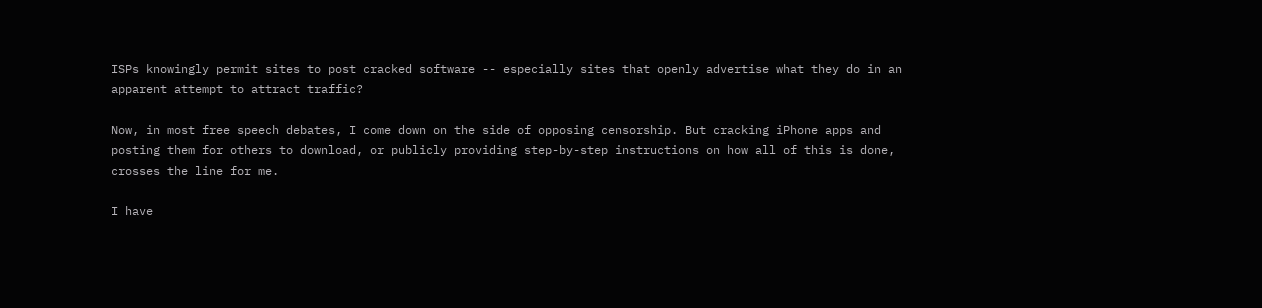ISPs knowingly permit sites to post cracked software -- especially sites that openly advertise what they do in an apparent attempt to attract traffic?

Now, in most free speech debates, I come down on the side of opposing censorship. But cracking iPhone apps and posting them for others to download, or publicly providing step-by-step instructions on how all of this is done, crosses the line for me.

I have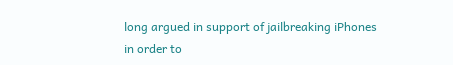long argued in support of jailbreaking iPhones in order to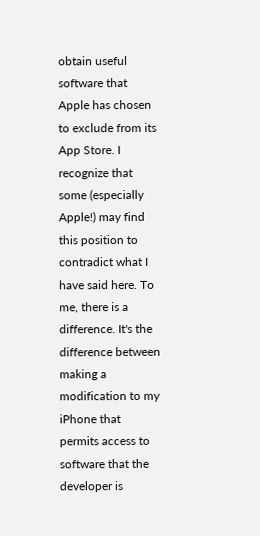obtain useful software that Apple has chosen to exclude from its App Store. I recognize that some (especially Apple!) may find this position to contradict what I have said here. To me, there is a difference. It's the difference between making a modification to my iPhone that permits access to software that the developer is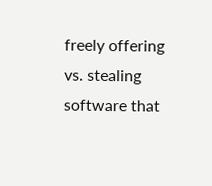freely offering vs. stealing software that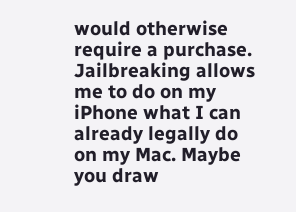would otherwise require a purchase. Jailbreaking allows me to do on my iPhone what I can already legally do on my Mac. Maybe you draw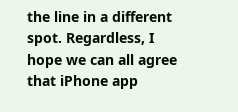the line in a different spot. Regardless, I hope we can all agree that iPhone app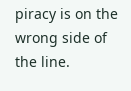piracy is on the wrong side of the line.